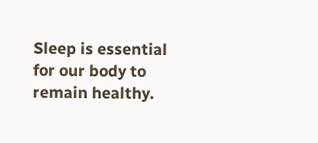Sleep is essential for our body to remain healthy.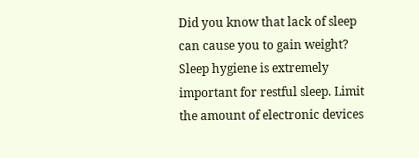Did you know that lack of sleep can cause you to gain weight? Sleep hygiene is extremely important for restful sleep. Limit the amount of electronic devices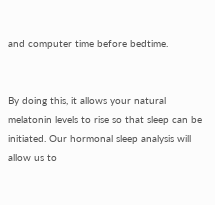and computer time before bedtime.


By doing this, it allows your natural melatonin levels to rise so that sleep can be initiated. Our hormonal sleep analysis will allow us to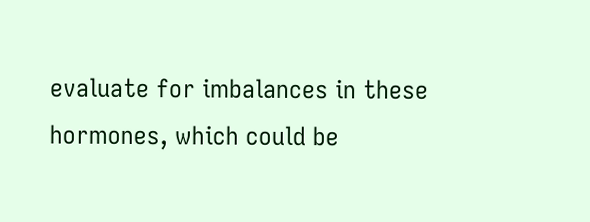evaluate for imbalances in these hormones, which could be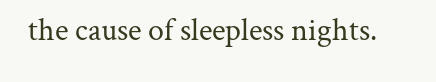the cause of sleepless nights.